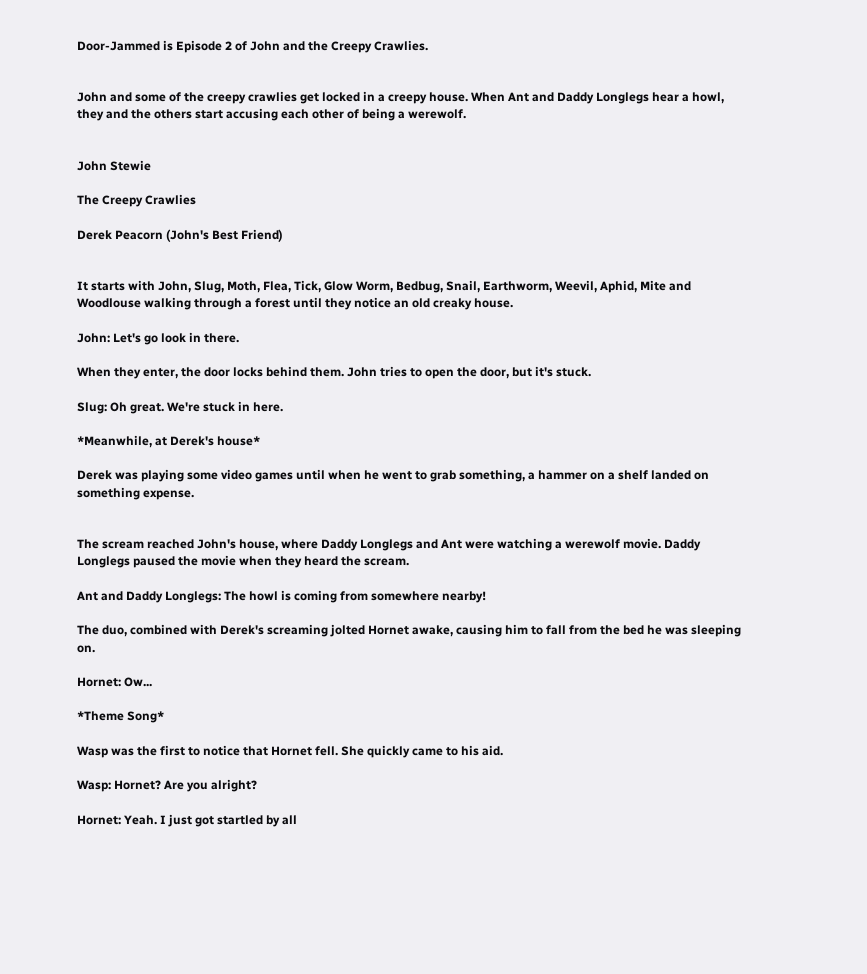Door-Jammed is Episode 2 of John and the Creepy Crawlies.


John and some of the creepy crawlies get locked in a creepy house. When Ant and Daddy Longlegs hear a howl, they and the others start accusing each other of being a werewolf.


John Stewie

The Creepy Crawlies

Derek Peacorn (John's Best Friend)


It starts with John, Slug, Moth, Flea, Tick, Glow Worm, Bedbug, Snail, Earthworm, Weevil, Aphid, Mite and Woodlouse walking through a forest until they notice an old creaky house.

John: Let's go look in there.

When they enter, the door locks behind them. John tries to open the door, but it's stuck.

Slug: Oh great. We're stuck in here.

*Meanwhile, at Derek's house*

Derek was playing some video games until when he went to grab something, a hammer on a shelf landed on something expense.


The scream reached John's house, where Daddy Longlegs and Ant were watching a werewolf movie. Daddy Longlegs paused the movie when they heard the scream.

Ant and Daddy Longlegs: The howl is coming from somewhere nearby!

The duo, combined with Derek's screaming jolted Hornet awake, causing him to fall from the bed he was sleeping on.

Hornet: Ow...

*Theme Song*

Wasp was the first to notice that Hornet fell. She quickly came to his aid.

Wasp: Hornet? Are you alright?

Hornet: Yeah. I just got startled by all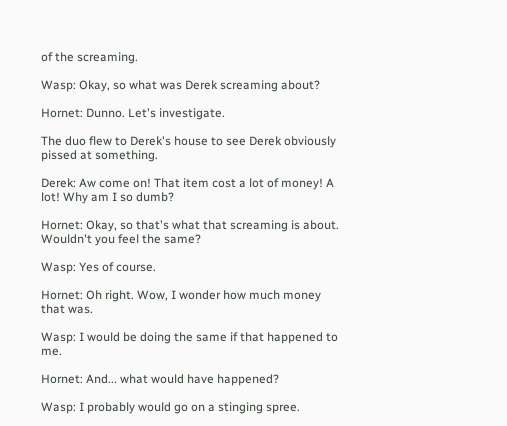of the screaming.

Wasp: Okay, so what was Derek screaming about?

Hornet: Dunno. Let's investigate.

The duo flew to Derek's house to see Derek obviously pissed at something.

Derek: Aw come on! That item cost a lot of money! A lot! Why am I so dumb?

Hornet: Okay, so that's what that screaming is about. Wouldn't you feel the same?

Wasp: Yes of course.

Hornet: Oh right. Wow, I wonder how much money that was.

Wasp: I would be doing the same if that happened to me.

Hornet: And... what would have happened?

Wasp: I probably would go on a stinging spree.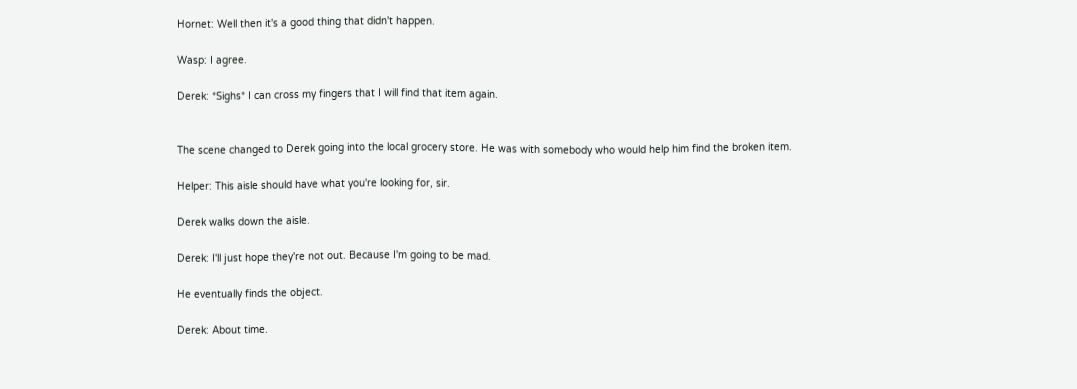Hornet: Well then it's a good thing that didn't happen.

Wasp: I agree.

Derek: *Sighs* I can cross my fingers that I will find that item again.


The scene changed to Derek going into the local grocery store. He was with somebody who would help him find the broken item.

Helper: This aisle should have what you're looking for, sir.

Derek walks down the aisle.

Derek: I'll just hope they're not out. Because I'm going to be mad.

He eventually finds the object.

Derek: About time.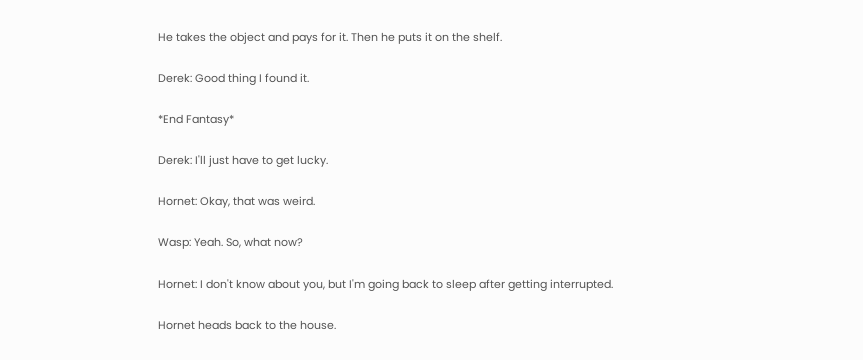He takes the object and pays for it. Then he puts it on the shelf.

Derek: Good thing I found it.

*End Fantasy*

Derek: I'll just have to get lucky.

Hornet: Okay, that was weird.

Wasp: Yeah. So, what now?

Hornet: I don't know about you, but I'm going back to sleep after getting interrupted.

Hornet heads back to the house.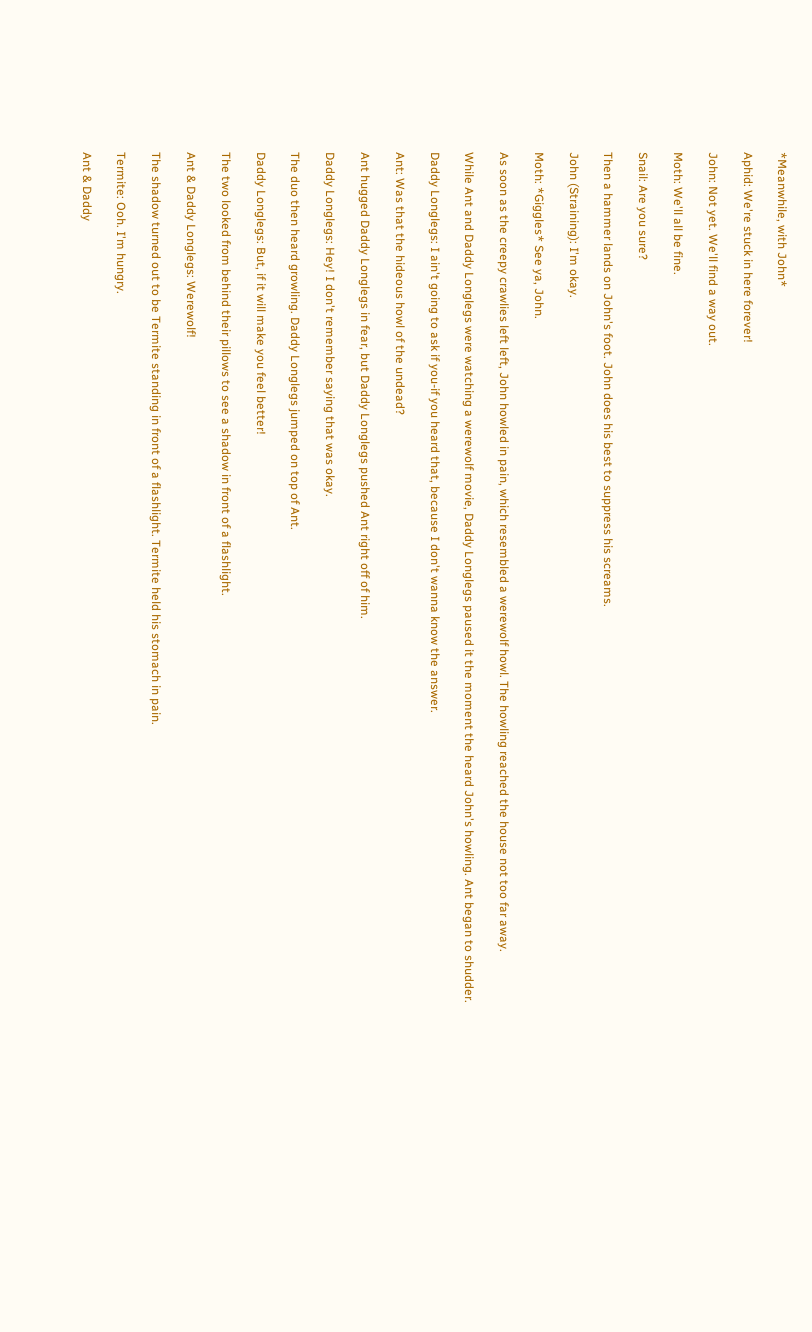*Meanwhile, with John*

Aphid: We're stuck in here forever!

John: Not yet. We'll find a way out.

Moth: We'll all be fine.

Snail: Are you sure?

Then a hammer lands on John's foot. John does his best to suppress his screams.

John (Straining): I'm okay.

Moth: *Giggles* See ya, John.

As soon as the creepy crawlies left left, John howled in pain, which resembled a werewolf howl. The howling reached the house not too far away.

While Ant and Daddy Longlegs were watching a werewolf movie, Daddy Longlegs paused it the moment the heard John's howling. Ant began to shudder.

Daddy Longlegs: I ain't going to ask if you-if you heard that, because I don't wanna know the answer.

Ant: Was that the hideous howl of the undead?

Ant hugged Daddy Longlegs in fear, but Daddy Longlegs pushed Ant right off of him.

Daddy Longlegs: Hey! I don't remember saying that was okay.

The duo then heard growling. Daddy Longlegs jumped on top of Ant.

Daddy Longlegs: But, if it will make you feel better!

The two looked from behind their pillows to see a shadow in front of a flashlight.

Ant & Daddy Longlegs: Werewolf!

The shadow turned out to be Termite standing in front of a flashlight. Termite held his stomach in pain.

Termite: Ooh. I'm hungry.

Ant & Daddy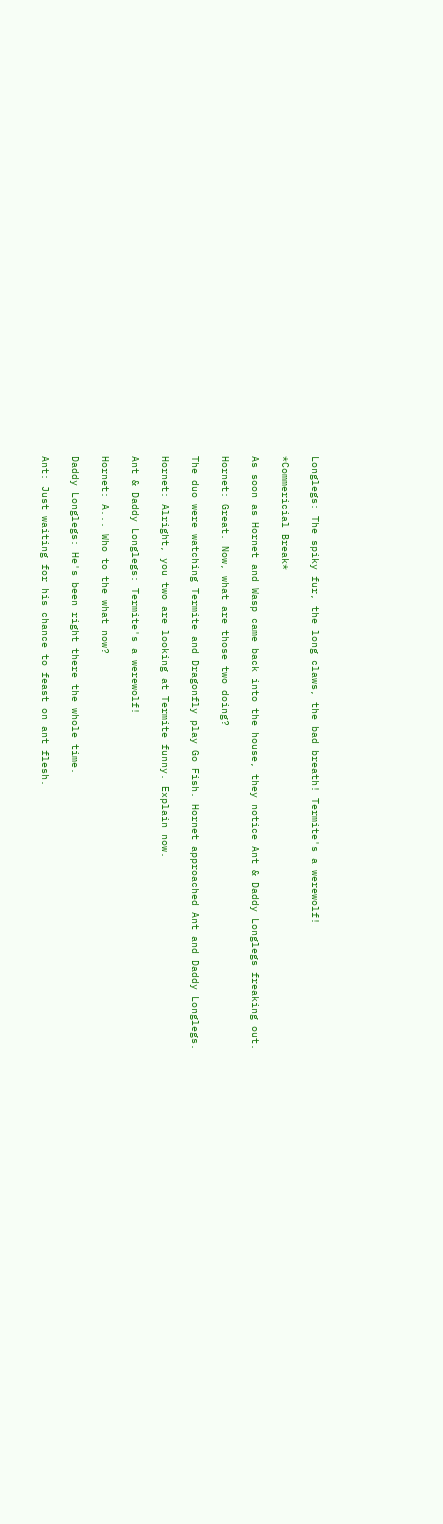Longlegs: The spiky fur, the long claws, the bad breath! Termite's a werewolf!

*Commericial Break*

As soon as Hornet and Wasp came back into the house, they notice Ant & Daddy Longlegs freaking out.

Hornet: Great. Now, what are those two doing?

The duo were watching Termite and Dragonfly play Go Fish. Hornet approached Ant and Daddy Longlegs.

Hornet: Alright, you two are looking at Termite funny. Explain now.

Ant & Daddy Longlegs: Termite's a werewolf!

Hornet: A... Who to the what now?

Daddy Longlegs: He's been right there the whole time.

Ant: Just waiting for his chance to feast on ant flesh.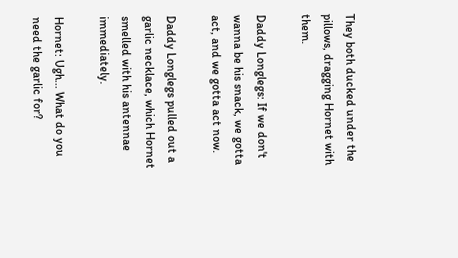They both ducked under the pillows, dragging Hornet with them.

Daddy Longlegs: If we don't wanna be his snack, we gotta act, and we gotta act now.

Daddy Longlegs pulled out a garlic necklace, which Hornet smelled with his antennae immediately.

Hornet: Ugh... What do you need the garlic for?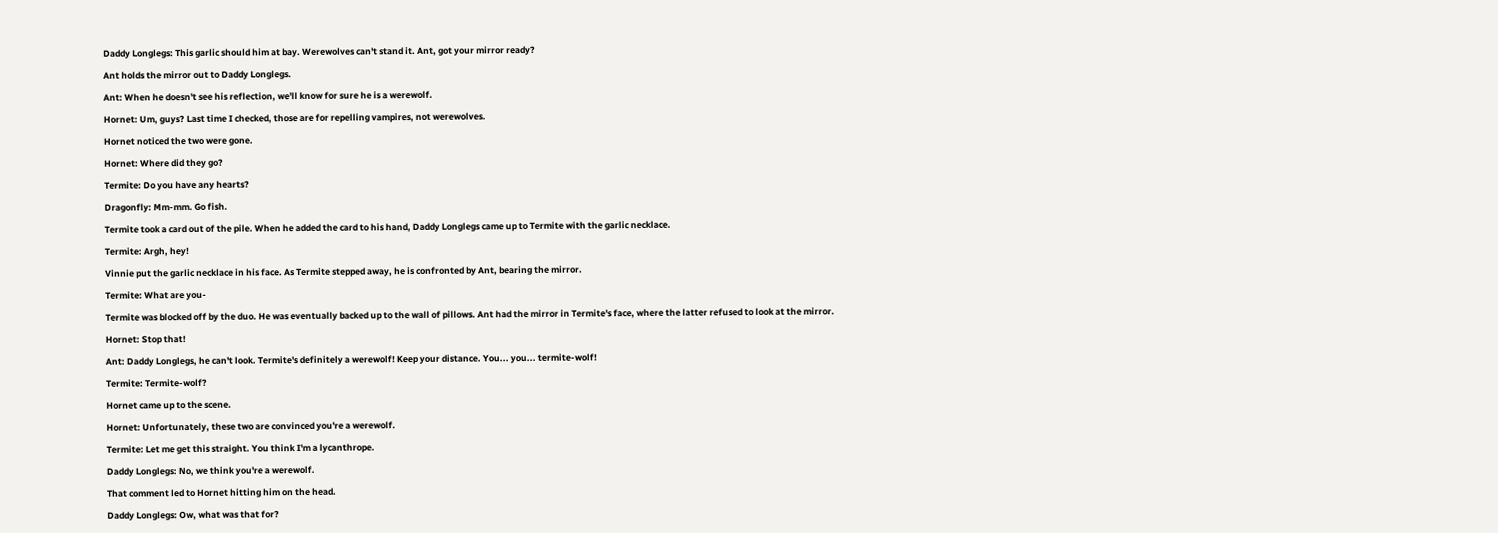Daddy Longlegs: This garlic should him at bay. Werewolves can't stand it. Ant, got your mirror ready?

Ant holds the mirror out to Daddy Longlegs.

Ant: When he doesn't see his reflection, we'll know for sure he is a werewolf.

Hornet: Um, guys? Last time I checked, those are for repelling vampires, not werewolves.

Hornet noticed the two were gone.

Hornet: Where did they go?

Termite: Do you have any hearts?

Dragonfly: Mm-mm. Go fish.

Termite took a card out of the pile. When he added the card to his hand, Daddy Longlegs came up to Termite with the garlic necklace.

Termite: Argh, hey!

Vinnie put the garlic necklace in his face. As Termite stepped away, he is confronted by Ant, bearing the mirror.

Termite: What are you-

Termite was blocked off by the duo. He was eventually backed up to the wall of pillows. Ant had the mirror in Termite's face, where the latter refused to look at the mirror.

Hornet: Stop that!

Ant: Daddy Longlegs, he can't look. Termite's definitely a werewolf! Keep your distance. You... you... termite-wolf!

Termite: Termite-wolf?

Hornet came up to the scene.

Hornet: Unfortunately, these two are convinced you're a werewolf.

Termite: Let me get this straight. You think I'm a lycanthrope.

Daddy Longlegs: No, we think you're a werewolf.

That comment led to Hornet hitting him on the head.

Daddy Longlegs: Ow, what was that for?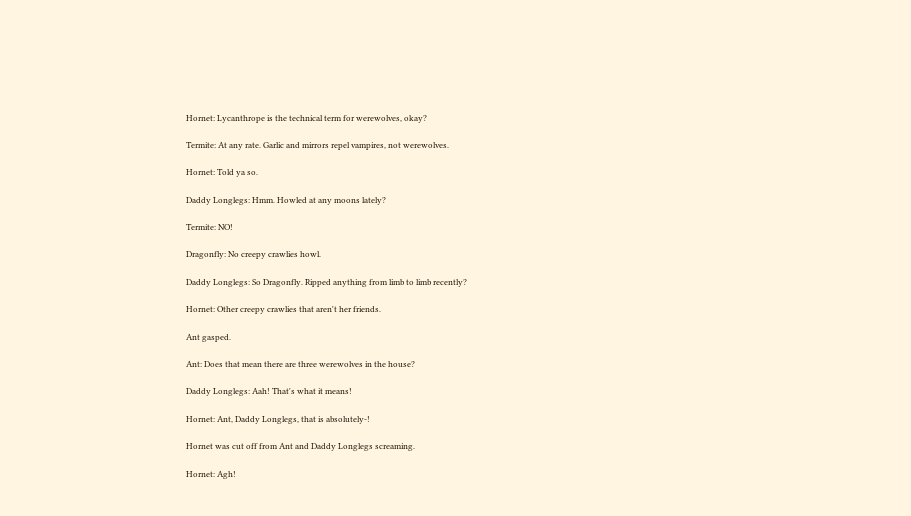Hornet: Lycanthrope is the technical term for werewolves, okay?

Termite: At any rate. Garlic and mirrors repel vampires, not werewolves.

Hornet: Told ya so.

Daddy Longlegs: Hmm. Howled at any moons lately?

Termite: NO!

Dragonfly: No creepy crawlies howl.

Daddy Longlegs: So Dragonfly. Ripped anything from limb to limb recently?

Hornet: Other creepy crawlies that aren't her friends.

Ant gasped.

Ant: Does that mean there are three werewolves in the house?

Daddy Longlegs: Aah! That's what it means!

Hornet: Ant, Daddy Longlegs, that is absolutely-!

Hornet was cut off from Ant and Daddy Longlegs screaming.

Hornet: Agh!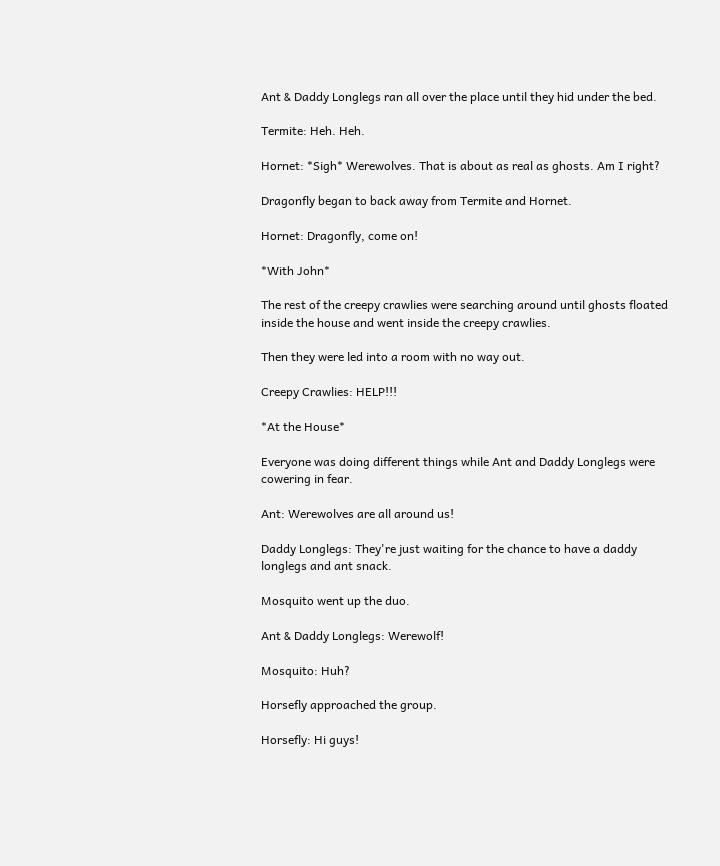Ant & Daddy Longlegs ran all over the place until they hid under the bed.

Termite: Heh. Heh.

Hornet: *Sigh* Werewolves. That is about as real as ghosts. Am I right?

Dragonfly began to back away from Termite and Hornet.

Hornet: Dragonfly, come on!

*With John*

The rest of the creepy crawlies were searching around until ghosts floated inside the house and went inside the creepy crawlies.

Then they were led into a room with no way out.

Creepy Crawlies: HELP!!!

*At the House*

Everyone was doing different things while Ant and Daddy Longlegs were cowering in fear.

Ant: Werewolves are all around us!

Daddy Longlegs: They're just waiting for the chance to have a daddy longlegs and ant snack.

Mosquito went up the duo.

Ant & Daddy Longlegs: Werewolf!

Mosquito: Huh?

Horsefly approached the group.

Horsefly: Hi guys!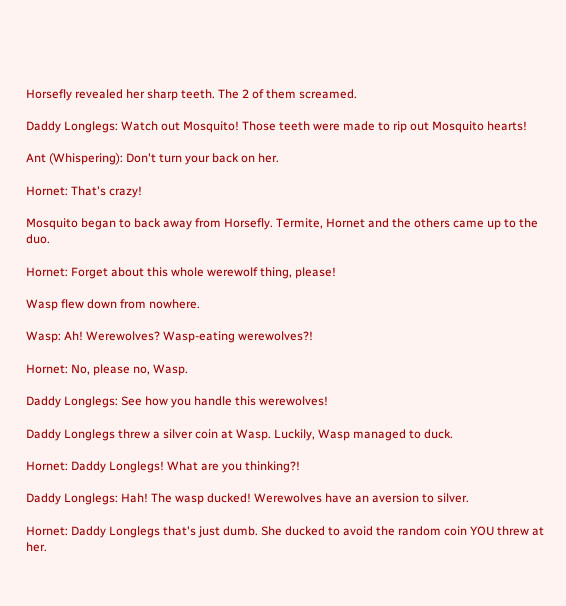Horsefly revealed her sharp teeth. The 2 of them screamed.

Daddy Longlegs: Watch out Mosquito! Those teeth were made to rip out Mosquito hearts!

Ant (Whispering): Don't turn your back on her.

Hornet: That's crazy!

Mosquito began to back away from Horsefly. Termite, Hornet and the others came up to the duo.

Hornet: Forget about this whole werewolf thing, please!

Wasp flew down from nowhere.

Wasp: Ah! Werewolves? Wasp-eating werewolves?!

Hornet: No, please no, Wasp.

Daddy Longlegs: See how you handle this werewolves!

Daddy Longlegs threw a silver coin at Wasp. Luckily, Wasp managed to duck.

Hornet: Daddy Longlegs! What are you thinking?!

Daddy Longlegs: Hah! The wasp ducked! Werewolves have an aversion to silver.

Hornet: Daddy Longlegs that's just dumb. She ducked to avoid the random coin YOU threw at her.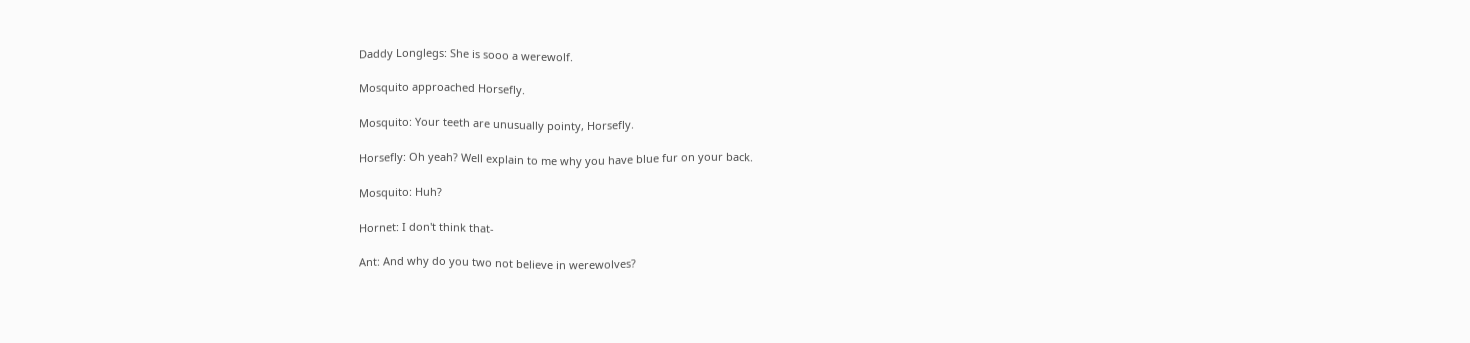Daddy Longlegs: She is sooo a werewolf.

Mosquito approached Horsefly.

Mosquito: Your teeth are unusually pointy, Horsefly.

Horsefly: Oh yeah? Well explain to me why you have blue fur on your back.

Mosquito: Huh?

Hornet: I don't think that-

Ant: And why do you two not believe in werewolves?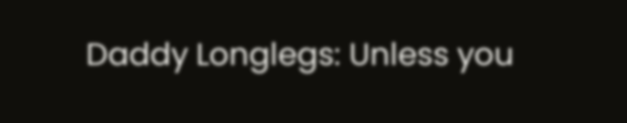Daddy Longlegs: Unless you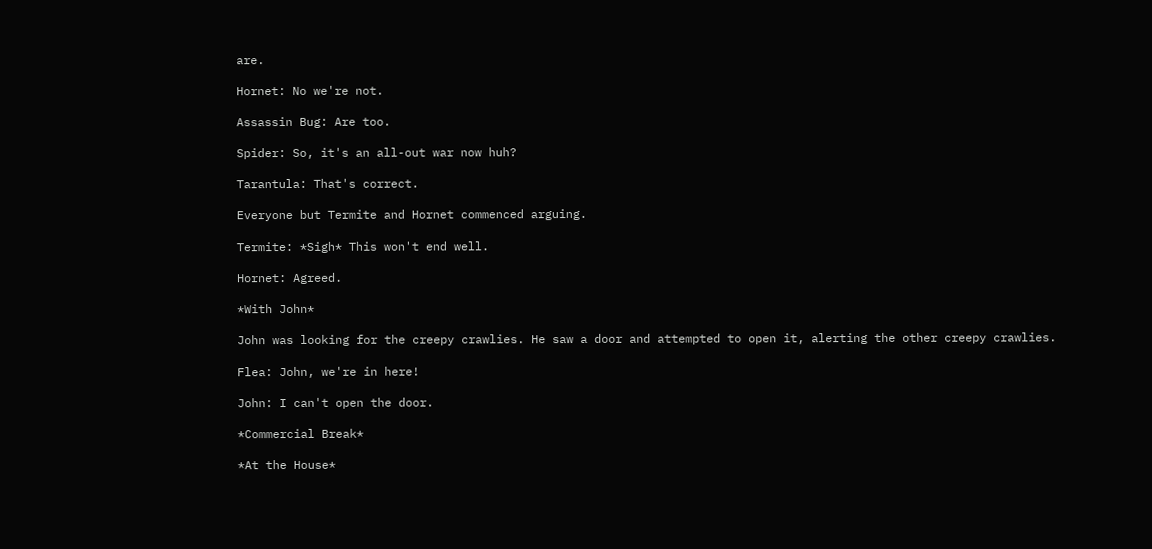are.

Hornet: No we're not.

Assassin Bug: Are too.

Spider: So, it's an all-out war now huh?

Tarantula: That's correct.

Everyone but Termite and Hornet commenced arguing.

Termite: *Sigh* This won't end well.

Hornet: Agreed.

*With John*

John was looking for the creepy crawlies. He saw a door and attempted to open it, alerting the other creepy crawlies.

Flea: John, we're in here!

John: I can't open the door.

*Commercial Break*

*At the House*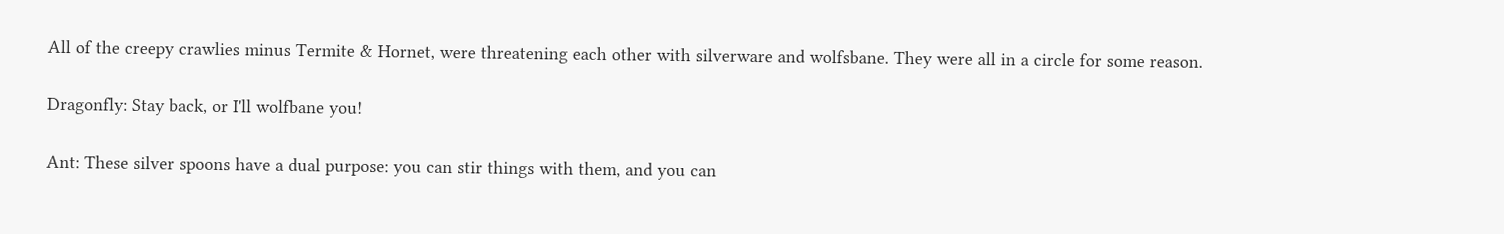All of the creepy crawlies minus Termite & Hornet, were threatening each other with silverware and wolfsbane. They were all in a circle for some reason.

Dragonfly: Stay back, or I'll wolfbane you!

Ant: These silver spoons have a dual purpose: you can stir things with them, and you can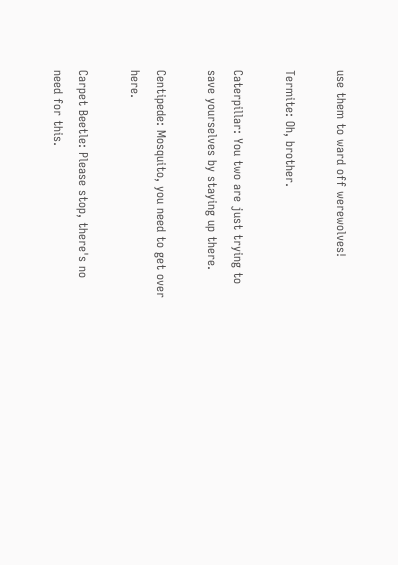use them to ward off werewolves!

Termite: Oh, brother.

Caterpillar: You two are just trying to save yourselves by staying up there.

Centipede: Mosquito, you need to get over here.

Carpet Beetle: Please stop, there's no need for this.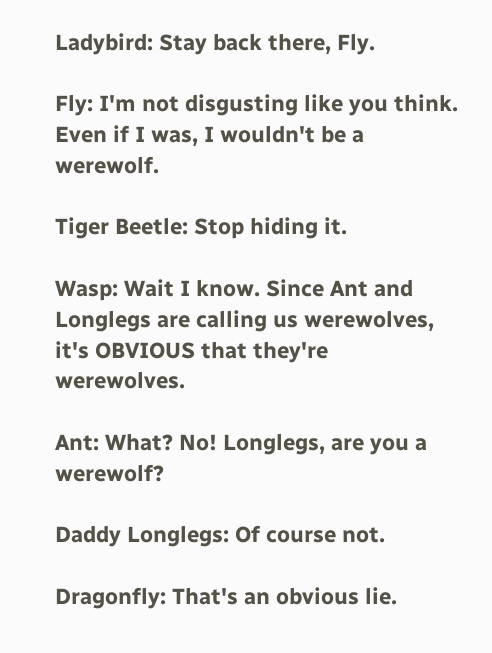Ladybird: Stay back there, Fly.

Fly: I'm not disgusting like you think. Even if I was, I wouldn't be a werewolf.

Tiger Beetle: Stop hiding it.

Wasp: Wait I know. Since Ant and Longlegs are calling us werewolves, it's OBVIOUS that they're werewolves.

Ant: What? No! Longlegs, are you a werewolf?

Daddy Longlegs: Of course not.

Dragonfly: That's an obvious lie.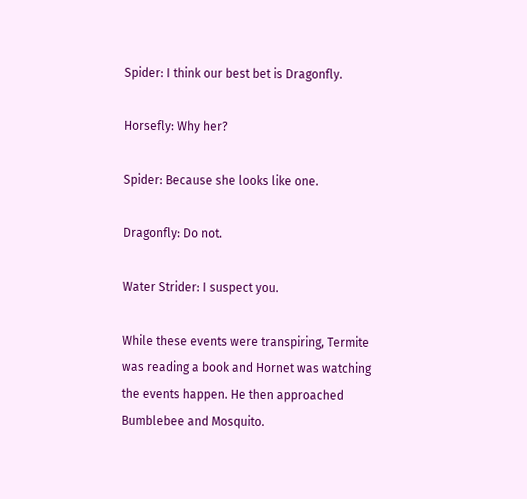Spider: I think our best bet is Dragonfly.

Horsefly: Why her?

Spider: Because she looks like one.

Dragonfly: Do not.

Water Strider: I suspect you.

While these events were transpiring, Termite was reading a book and Hornet was watching the events happen. He then approached Bumblebee and Mosquito.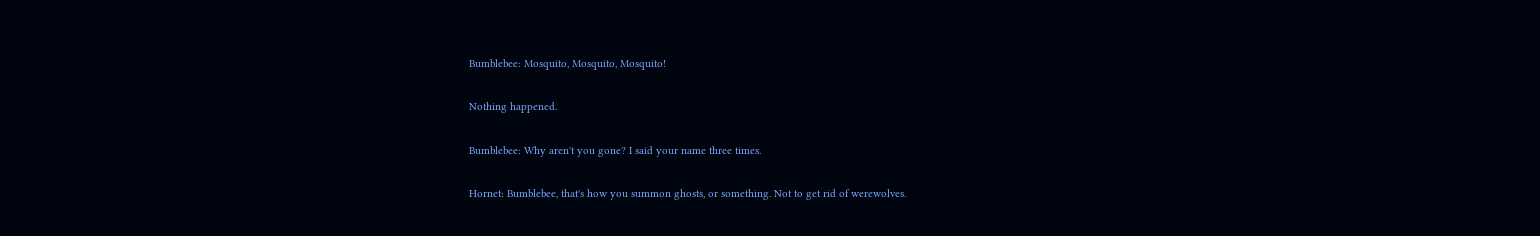Bumblebee: Mosquito, Mosquito, Mosquito!

Nothing happened.

Bumblebee: Why aren't you gone? I said your name three times.

Hornet: Bumblebee, that's how you summon ghosts, or something. Not to get rid of werewolves.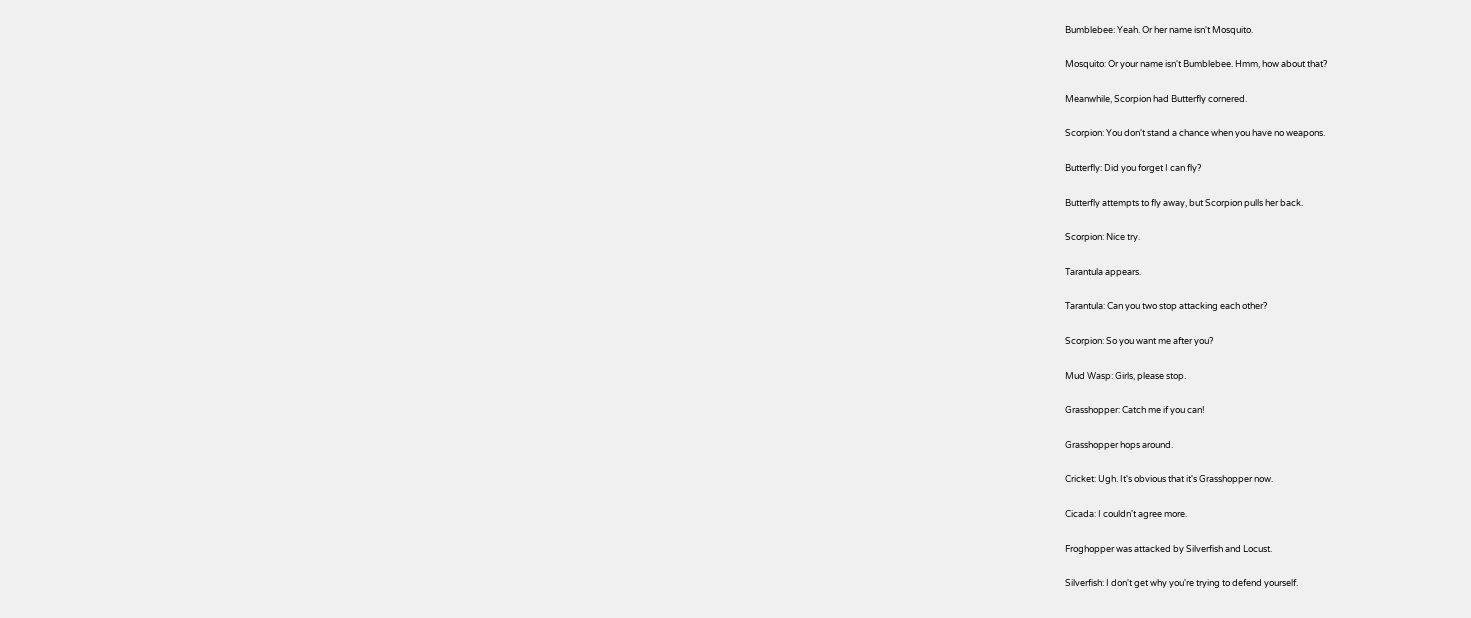Bumblebee: Yeah. Or her name isn't Mosquito.

Mosquito: Or your name isn't Bumblebee. Hmm, how about that?

Meanwhile, Scorpion had Butterfly cornered.

Scorpion: You don't stand a chance when you have no weapons.

Butterfly: Did you forget I can fly?

Butterfly attempts to fly away, but Scorpion pulls her back.

Scorpion: Nice try.

Tarantula appears.

Tarantula: Can you two stop attacking each other?

Scorpion: So you want me after you?

Mud Wasp: Girls, please stop.

Grasshopper: Catch me if you can!

Grasshopper hops around.

Cricket: Ugh. It's obvious that it's Grasshopper now.

Cicada: I couldn't agree more.

Froghopper was attacked by Silverfish and Locust.

Silverfish: I don't get why you're trying to defend yourself.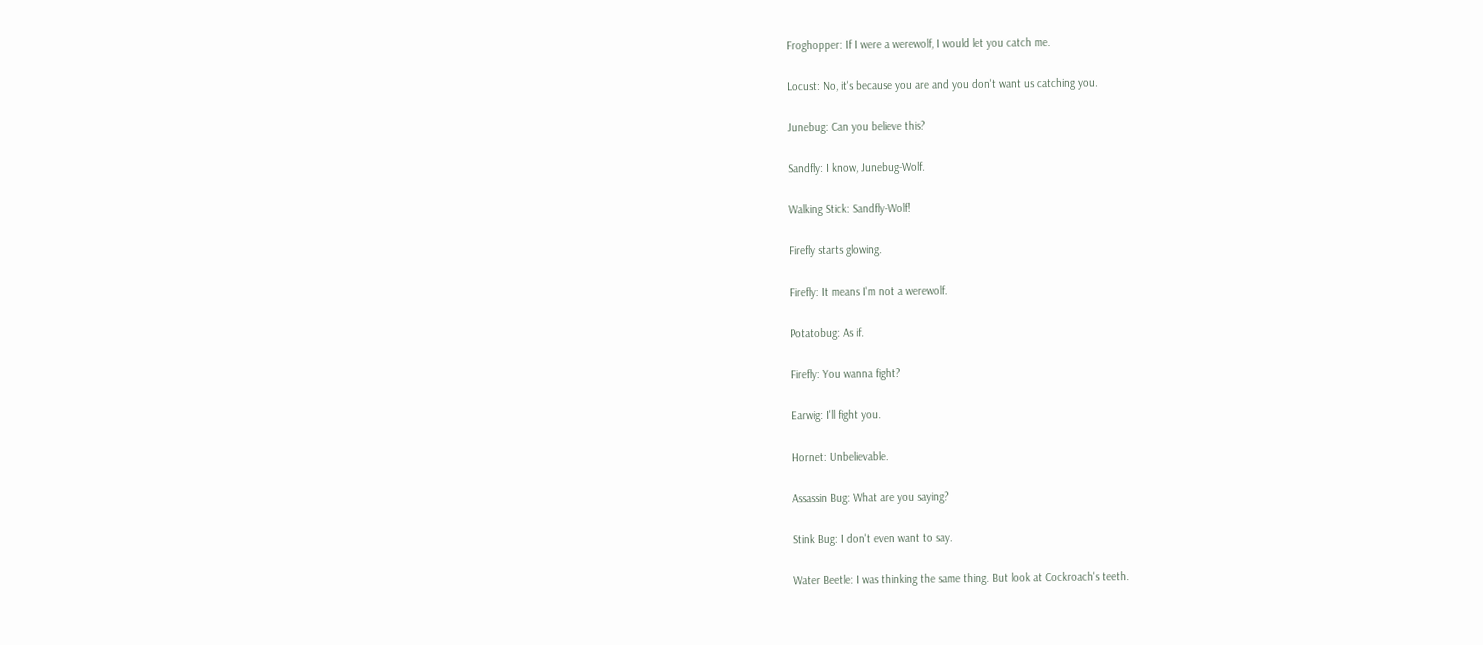Froghopper: If I were a werewolf, I would let you catch me.

Locust: No, it's because you are and you don't want us catching you.

Junebug: Can you believe this?

Sandfly: I know, Junebug-Wolf.

Walking Stick: Sandfly-Wolf!

Firefly starts glowing.

Firefly: It means I'm not a werewolf.

Potatobug: As if.

Firefly: You wanna fight?

Earwig: I'll fight you.

Hornet: Unbelievable.

Assassin Bug: What are you saying?

Stink Bug: I don't even want to say.

Water Beetle: I was thinking the same thing. But look at Cockroach's teeth.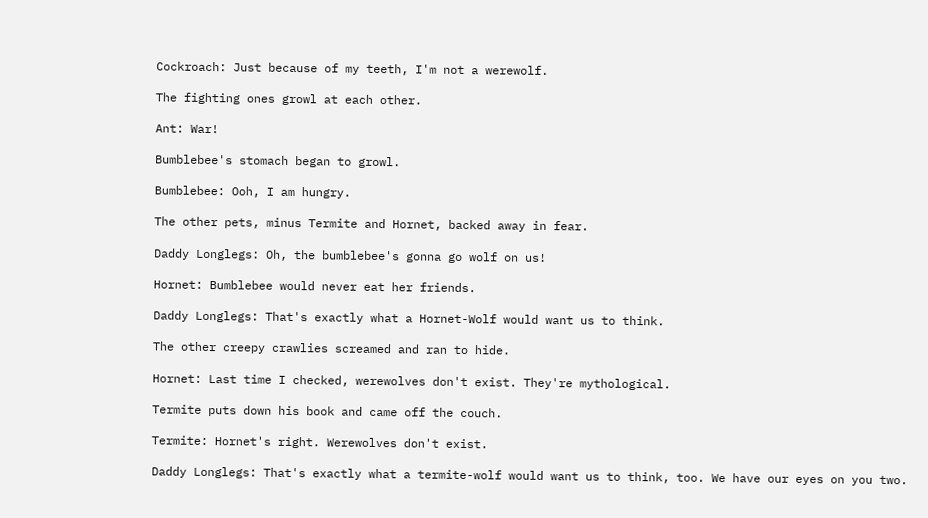Cockroach: Just because of my teeth, I'm not a werewolf.

The fighting ones growl at each other.

Ant: War!

Bumblebee's stomach began to growl.

Bumblebee: Ooh, I am hungry.

The other pets, minus Termite and Hornet, backed away in fear.

Daddy Longlegs: Oh, the bumblebee's gonna go wolf on us!

Hornet: Bumblebee would never eat her friends.

Daddy Longlegs: That's exactly what a Hornet-Wolf would want us to think.

The other creepy crawlies screamed and ran to hide.

Hornet: Last time I checked, werewolves don't exist. They're mythological.

Termite puts down his book and came off the couch.

Termite: Hornet's right. Werewolves don't exist.

Daddy Longlegs: That's exactly what a termite-wolf would want us to think, too. We have our eyes on you two.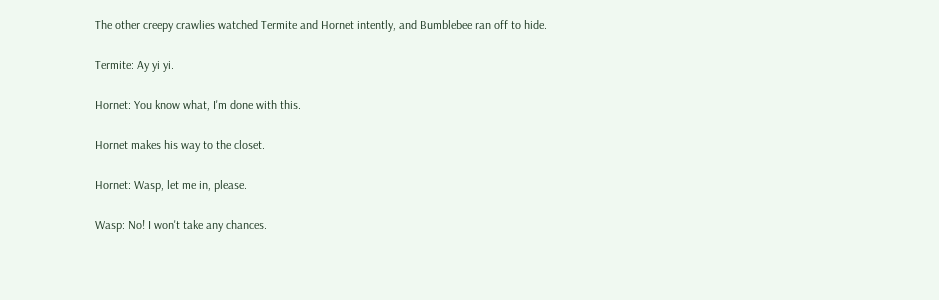The other creepy crawlies watched Termite and Hornet intently, and Bumblebee ran off to hide.

Termite: Ay yi yi.

Hornet: You know what, I'm done with this.

Hornet makes his way to the closet.

Hornet: Wasp, let me in, please.

Wasp: No! I won't take any chances.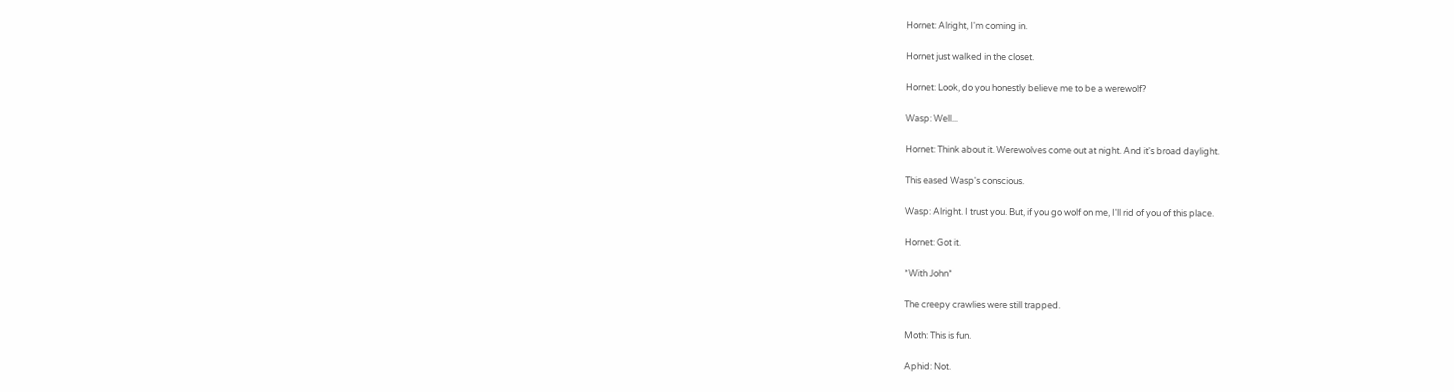Hornet: Alright, I'm coming in.

Hornet just walked in the closet.

Hornet: Look, do you honestly believe me to be a werewolf?

Wasp: Well...

Hornet: Think about it. Werewolves come out at night. And it's broad daylight.

This eased Wasp's conscious.

Wasp: Alright. I trust you. But, if you go wolf on me, I'll rid of you of this place.

Hornet: Got it.

*With John*

The creepy crawlies were still trapped.

Moth: This is fun.

Aphid: Not.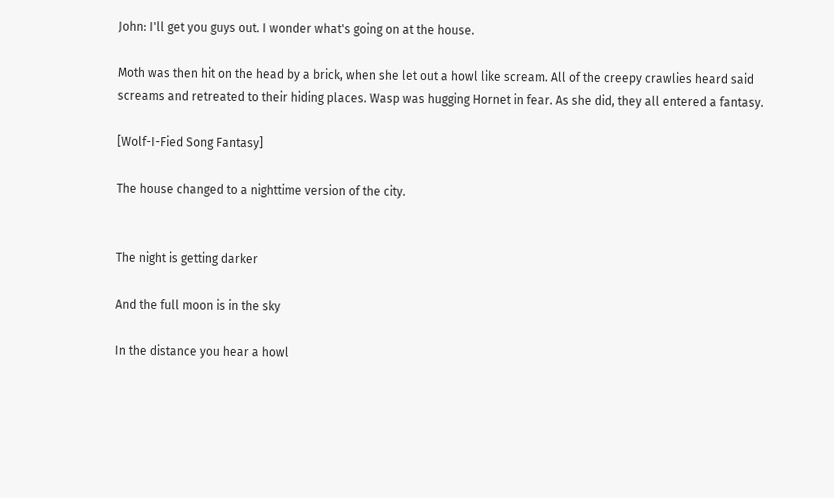John: I'll get you guys out. I wonder what's going on at the house.

Moth was then hit on the head by a brick, when she let out a howl like scream. All of the creepy crawlies heard said screams and retreated to their hiding places. Wasp was hugging Hornet in fear. As she did, they all entered a fantasy.

[Wolf-I-Fied Song Fantasy]

The house changed to a nighttime version of the city.


The night is getting darker

And the full moon is in the sky

In the distance you hear a howl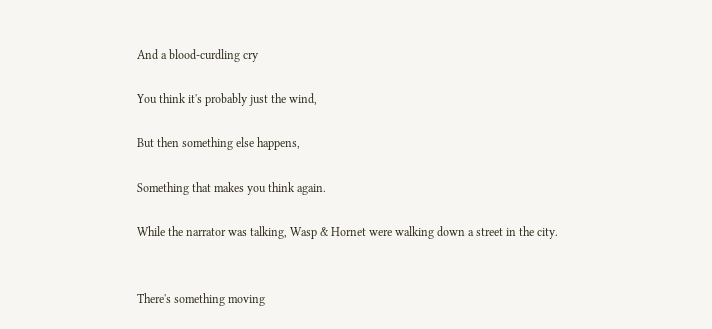And a blood-curdling cry

You think it's probably just the wind,

But then something else happens,

Something that makes you think again.

While the narrator was talking, Wasp & Hornet were walking down a street in the city.


There's something moving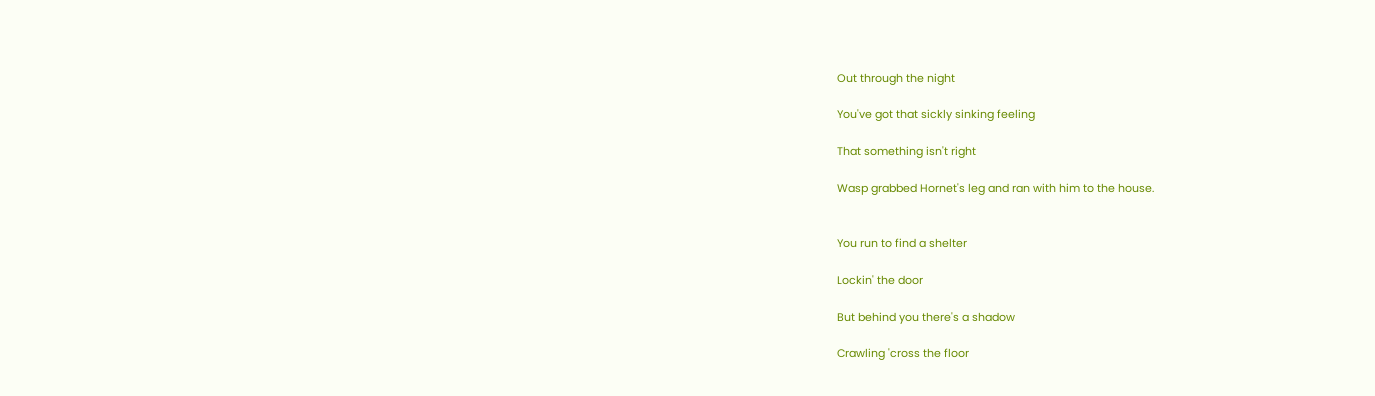Out through the night

You've got that sickly sinking feeling

That something isn't right

Wasp grabbed Hornet's leg and ran with him to the house.


You run to find a shelter

Lockin' the door

But behind you there's a shadow

Crawling 'cross the floor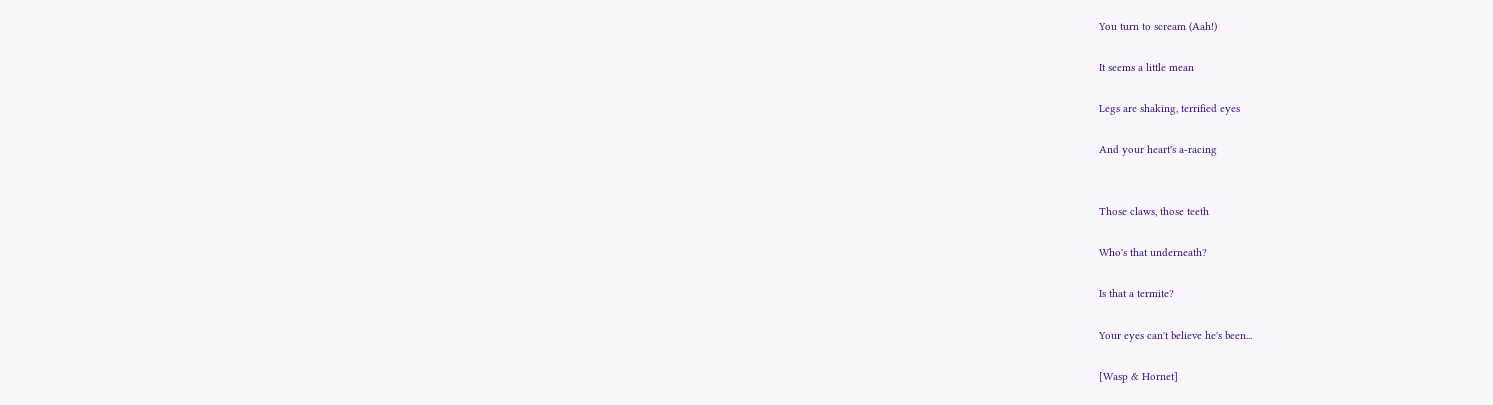You turn to scream (Aah!)

It seems a little mean

Legs are shaking, terrified eyes

And your heart's a-racing


Those claws, those teeth

Who's that underneath?

Is that a termite?

Your eyes can't believe he's been...

[Wasp & Hornet]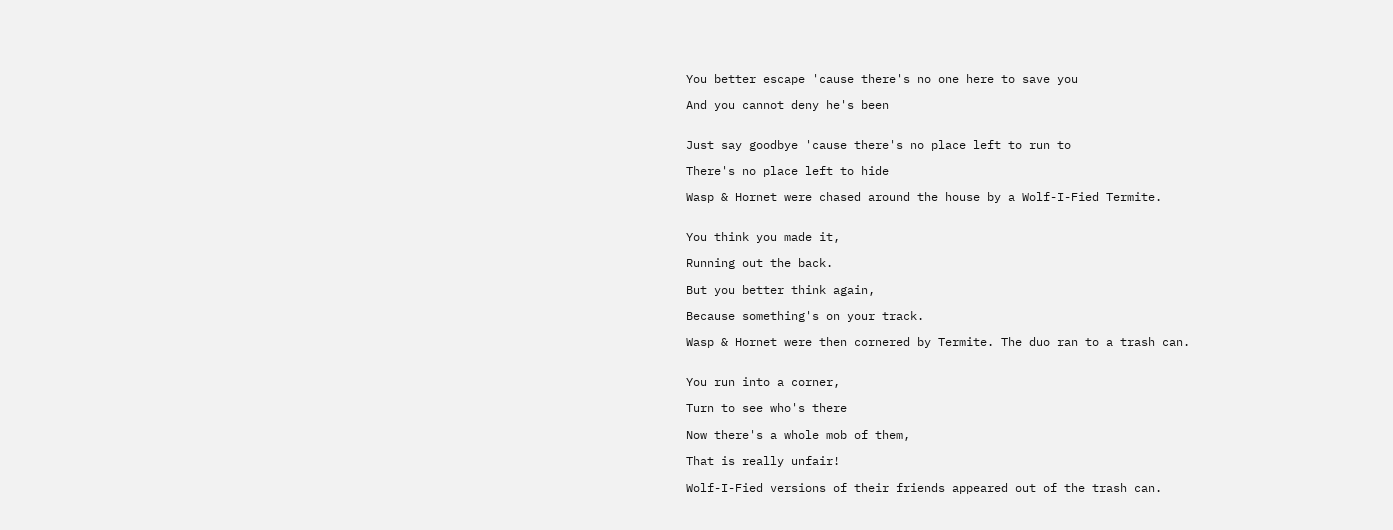You better escape 'cause there's no one here to save you

And you cannot deny he's been


Just say goodbye 'cause there's no place left to run to

There's no place left to hide

Wasp & Hornet were chased around the house by a Wolf-I-Fied Termite.


You think you made it,

Running out the back.

But you better think again,

Because something's on your track.

Wasp & Hornet were then cornered by Termite. The duo ran to a trash can.


You run into a corner,

Turn to see who's there

Now there's a whole mob of them,

That is really unfair!

Wolf-I-Fied versions of their friends appeared out of the trash can.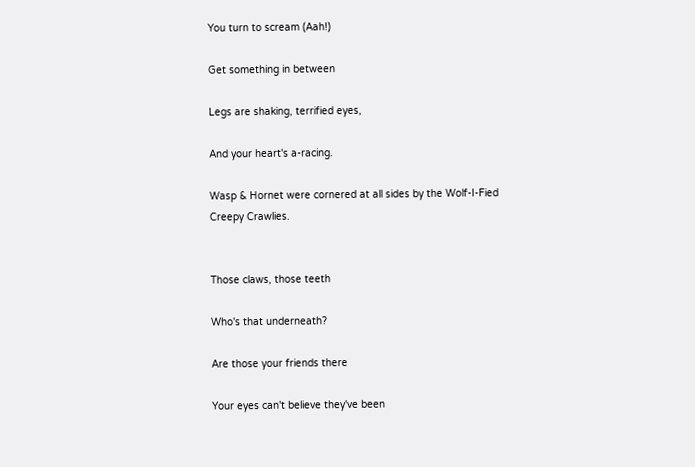You turn to scream (Aah!)

Get something in between

Legs are shaking, terrified eyes,

And your heart's a-racing.

Wasp & Hornet were cornered at all sides by the Wolf-I-Fied Creepy Crawlies.


Those claws, those teeth

Who's that underneath?

Are those your friends there

Your eyes can't believe they've been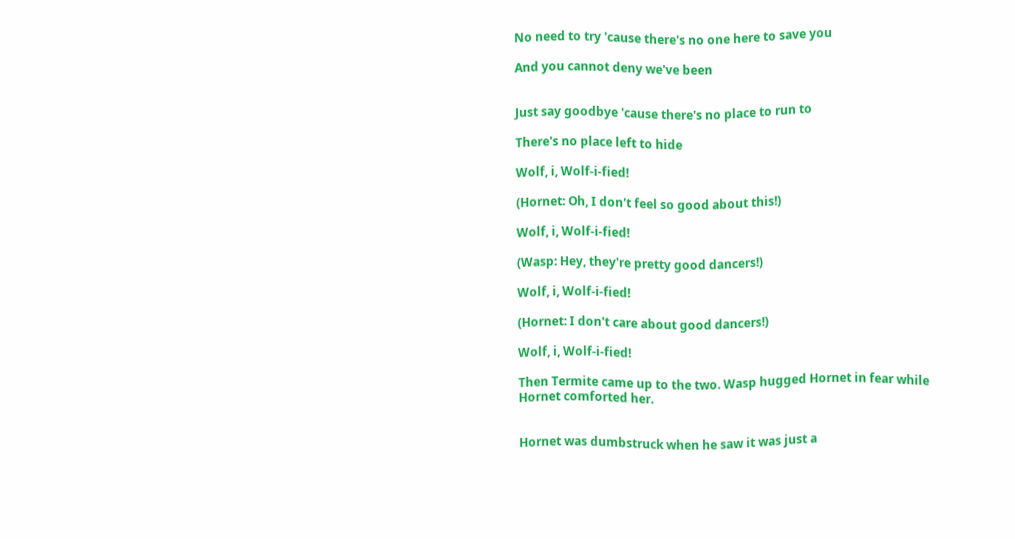No need to try 'cause there's no one here to save you

And you cannot deny we've been


Just say goodbye 'cause there's no place to run to

There's no place left to hide

Wolf, i, Wolf-i-fied!

(Hornet: Oh, I don't feel so good about this!)

Wolf, i, Wolf-i-fied!

(Wasp: Hey, they're pretty good dancers!)

Wolf, i, Wolf-i-fied!

(Hornet: I don't care about good dancers!)

Wolf, i, Wolf-i-fied!

Then Termite came up to the two. Wasp hugged Hornet in fear while Hornet comforted her.


Hornet was dumbstruck when he saw it was just a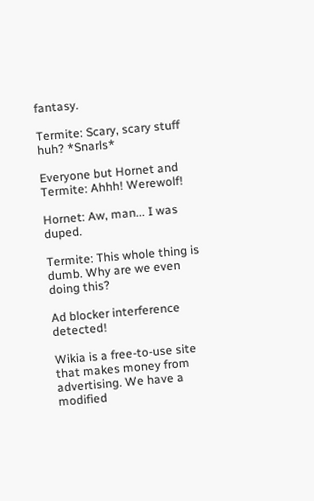fantasy.

Termite: Scary, scary stuff huh? *Snarls*

Everyone but Hornet and Termite: Ahhh! Werewolf!

Hornet: Aw, man... I was duped.

Termite: This whole thing is dumb. Why are we even doing this?

Ad blocker interference detected!

Wikia is a free-to-use site that makes money from advertising. We have a modified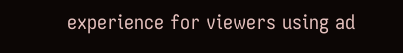experience for viewers using ad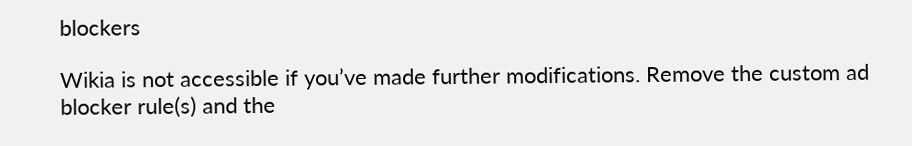blockers

Wikia is not accessible if you’ve made further modifications. Remove the custom ad blocker rule(s) and the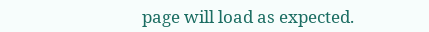page will load as expected.